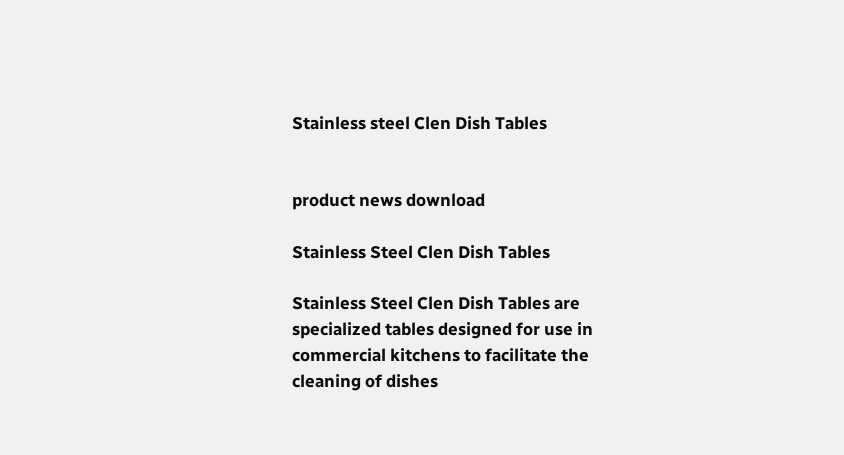Stainless steel Clen Dish Tables


product news download

Stainless Steel Clen Dish Tables

Stainless Steel Clen Dish Tables are specialized tables designed for use in commercial kitchens to facilitate the cleaning of dishes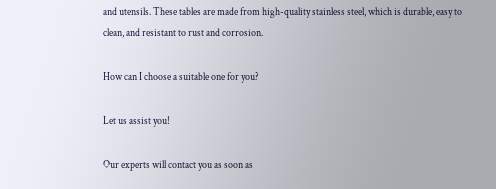and utensils. These tables are made from high-quality stainless steel, which is durable, easy to clean, and resistant to rust and corrosion.

How can I choose a suitable one for you?

Let us assist you!

Our experts will contact you as soon as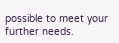possible to meet your further needs.